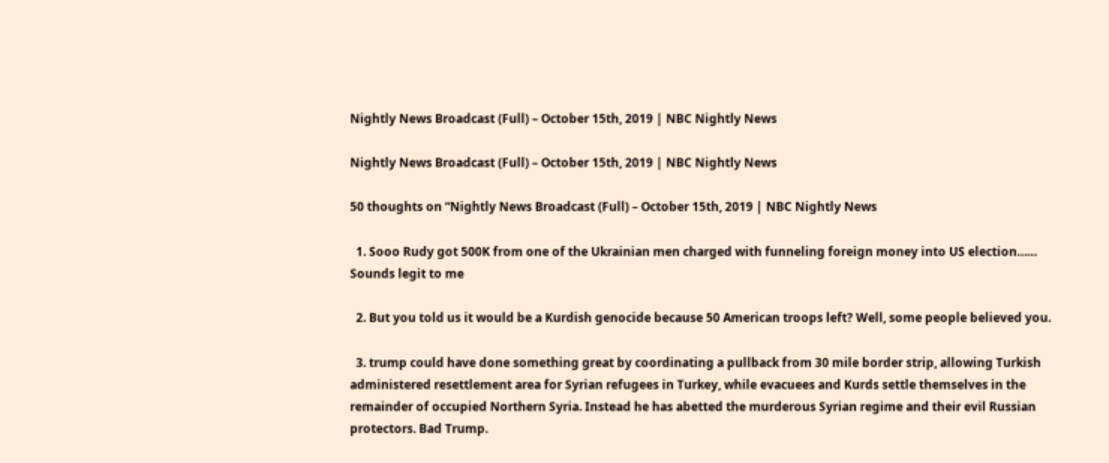Nightly News Broadcast (Full) – October 15th, 2019 | NBC Nightly News

Nightly News Broadcast (Full) – October 15th, 2019 | NBC Nightly News

50 thoughts on “Nightly News Broadcast (Full) – October 15th, 2019 | NBC Nightly News

  1. Sooo Rudy got 500K from one of the Ukrainian men charged with funneling foreign money into US election…… Sounds legit to me

  2. But you told us it would be a Kurdish genocide because 50 American troops left? Well, some people believed you.

  3. trump could have done something great by coordinating a pullback from 30 mile border strip, allowing Turkish administered resettlement area for Syrian refugees in Turkey, while evacuees and Kurds settle themselves in the remainder of occupied Northern Syria. Instead he has abetted the murderous Syrian regime and their evil Russian protectors. Bad Trump.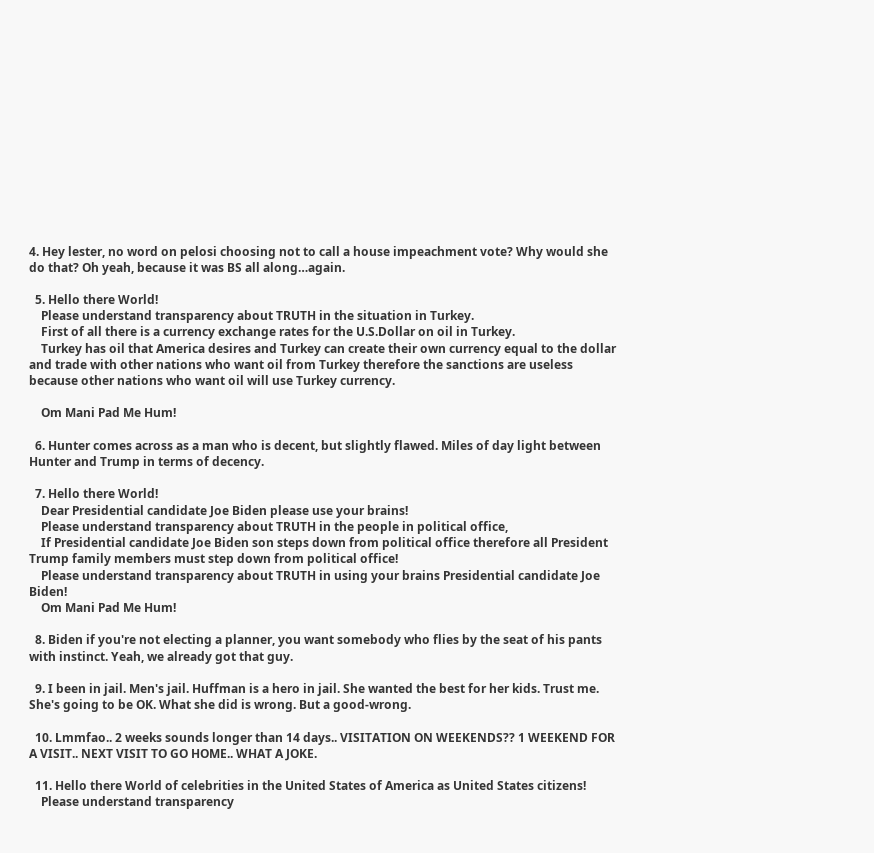4. Hey lester, no word on pelosi choosing not to call a house impeachment vote? Why would she do that? Oh yeah, because it was BS all along…again.

  5. Hello there World!
    Please understand transparency about TRUTH in the situation in Turkey.
    First of all there is a currency exchange rates for the U.S.Dollar on oil in Turkey.
    Turkey has oil that America desires and Turkey can create their own currency equal to the dollar and trade with other nations who want oil from Turkey therefore the sanctions are useless because other nations who want oil will use Turkey currency.

    Om Mani Pad Me Hum!

  6. Hunter comes across as a man who is decent, but slightly flawed. Miles of day light between Hunter and Trump in terms of decency.

  7. Hello there World!
    Dear Presidential candidate Joe Biden please use your brains!
    Please understand transparency about TRUTH in the people in political office,
    If Presidential candidate Joe Biden son steps down from political office therefore all President Trump family members must step down from political office!
    Please understand transparency about TRUTH in using your brains Presidential candidate Joe Biden!
    Om Mani Pad Me Hum!

  8. Biden if you're not electing a planner, you want somebody who flies by the seat of his pants with instinct. Yeah, we already got that guy.

  9. I been in jail. Men's jail. Huffman is a hero in jail. She wanted the best for her kids. Trust me. She's going to be OK. What she did is wrong. But a good-wrong.

  10. Lmmfao.. 2 weeks sounds longer than 14 days.. VISITATION ON WEEKENDS?? 1 WEEKEND FOR A VISIT.. NEXT VISIT TO GO HOME.. WHAT A JOKE.

  11. Hello there World of celebrities in the United States of America as United States citizens!
    Please understand transparency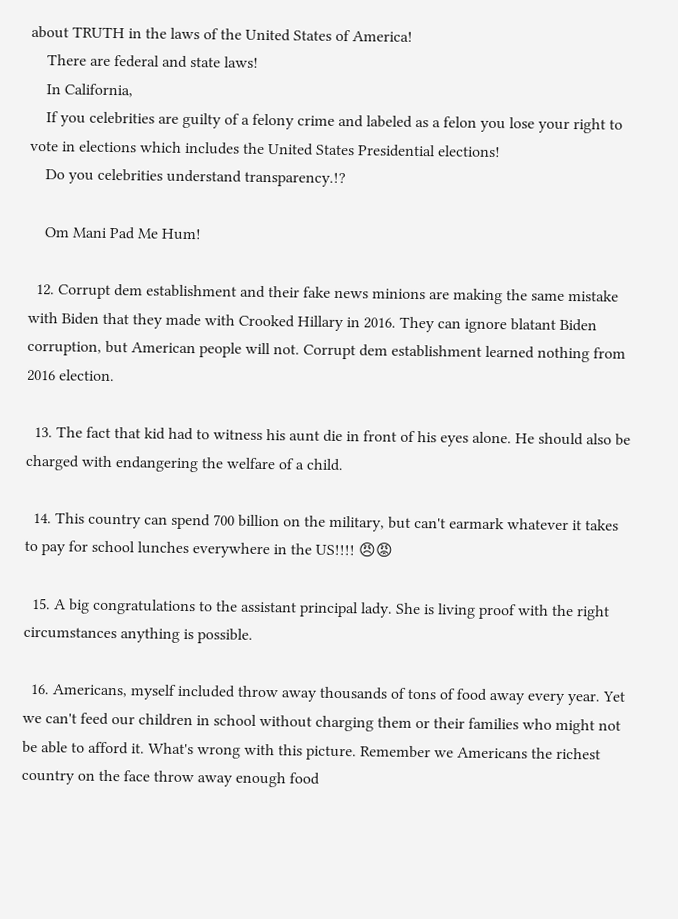about TRUTH in the laws of the United States of America!
    There are federal and state laws!
    In California,
    If you celebrities are guilty of a felony crime and labeled as a felon you lose your right to vote in elections which includes the United States Presidential elections!
    Do you celebrities understand transparency.!?

    Om Mani Pad Me Hum!

  12. Corrupt dem establishment and their fake news minions are making the same mistake with Biden that they made with Crooked Hillary in 2016. They can ignore blatant Biden corruption, but American people will not. Corrupt dem establishment learned nothing from 2016 election.

  13. The fact that kid had to witness his aunt die in front of his eyes alone. He should also be charged with endangering the welfare of a child.

  14. This country can spend 700 billion on the military, but can't earmark whatever it takes to pay for school lunches everywhere in the US!!!! 😠😡

  15. A big congratulations to the assistant principal lady. She is living proof with the right circumstances anything is possible.

  16. Americans, myself included throw away thousands of tons of food away every year. Yet we can't feed our children in school without charging them or their families who might not be able to afford it. What's wrong with this picture. Remember we Americans the richest country on the face throw away enough food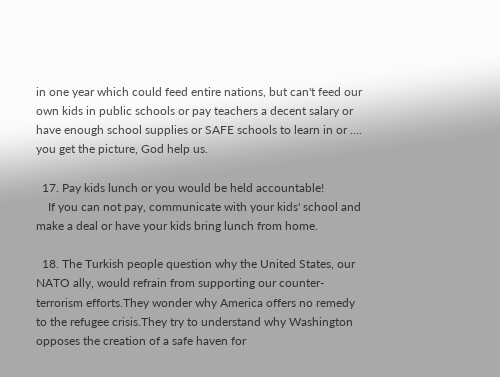in one year which could feed entire nations, but can't feed our own kids in public schools or pay teachers a decent salary or have enough school supplies or SAFE schools to learn in or …. you get the picture, God help us.

  17. Pay kids lunch or you would be held accountable!
    If you can not pay, communicate with your kids' school and make a deal or have your kids bring lunch from home.

  18. The Turkish people question why the United States, our NATO ally, would refrain from supporting our counter-terrorism efforts.They wonder why America offers no remedy to the refugee crisis.They try to understand why Washington opposes the creation of a safe haven for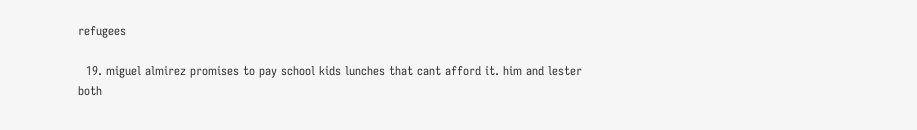refugees

  19. miguel almirez promises to pay school kids lunches that cant afford it. him and lester both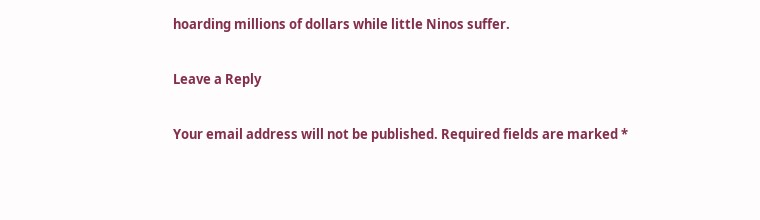hoarding millions of dollars while little Ninos suffer.

Leave a Reply

Your email address will not be published. Required fields are marked *